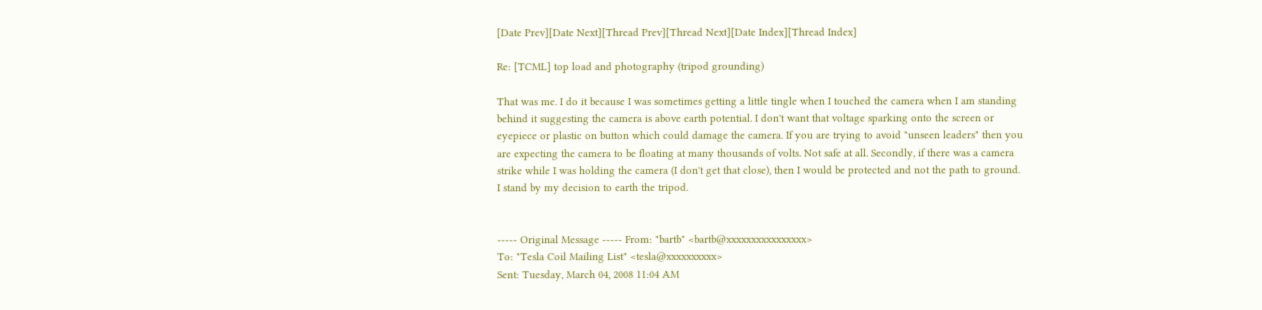[Date Prev][Date Next][Thread Prev][Thread Next][Date Index][Thread Index]

Re: [TCML] top load and photography (tripod grounding)

That was me. I do it because I was sometimes getting a little tingle when I touched the camera when I am standing behind it suggesting the camera is above earth potential. I don't want that voltage sparking onto the screen or eyepiece or plastic on button which could damage the camera. If you are trying to avoid "unseen leaders" then you are expecting the camera to be floating at many thousands of volts. Not safe at all. Secondly, if there was a camera strike while I was holding the camera (I don't get that close), then I would be protected and not the path to ground.
I stand by my decision to earth the tripod.


----- Original Message ----- From: "bartb" <bartb@xxxxxxxxxxxxxxxx>
To: "Tesla Coil Mailing List" <tesla@xxxxxxxxxx>
Sent: Tuesday, March 04, 2008 11:04 AM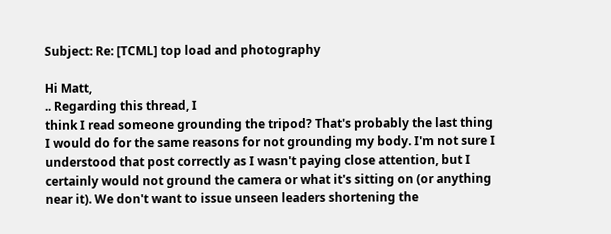Subject: Re: [TCML] top load and photography

Hi Matt,
.. Regarding this thread, I
think I read someone grounding the tripod? That's probably the last thing I would do for the same reasons for not grounding my body. I'm not sure I understood that post correctly as I wasn't paying close attention, but I certainly would not ground the camera or what it's sitting on (or anything near it). We don't want to issue unseen leaders shortening the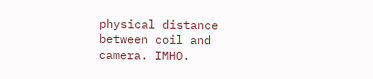physical distance between coil and camera. IMHO.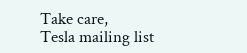Take care,
Tesla mailing list